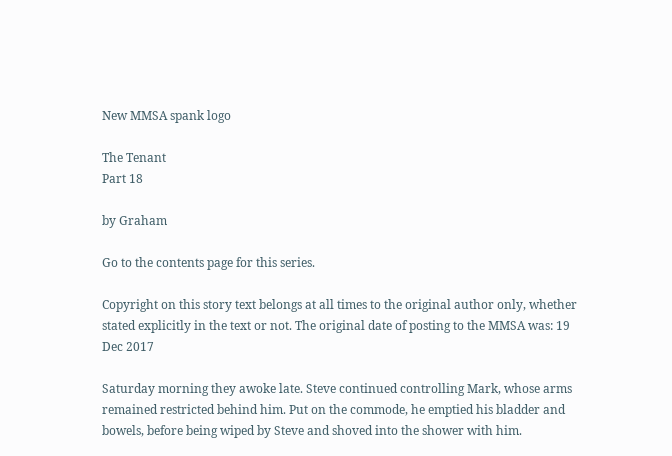New MMSA spank logo

The Tenant
Part 18

by Graham

Go to the contents page for this series.

Copyright on this story text belongs at all times to the original author only, whether stated explicitly in the text or not. The original date of posting to the MMSA was: 19 Dec 2017

Saturday morning they awoke late. Steve continued controlling Mark, whose arms remained restricted behind him. Put on the commode, he emptied his bladder and bowels, before being wiped by Steve and shoved into the shower with him.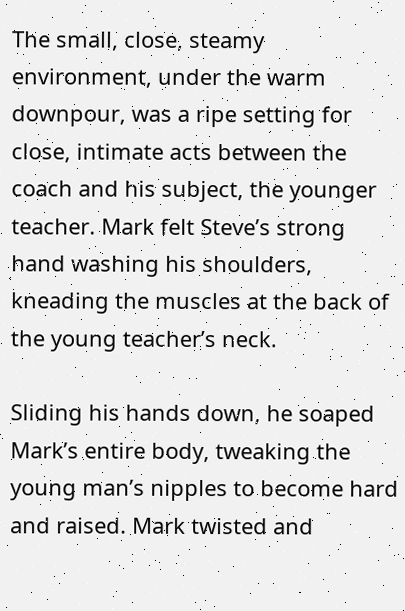The small, close, steamy environment, under the warm downpour, was a ripe setting for close, intimate acts between the coach and his subject, the younger teacher. Mark felt Steve’s strong hand washing his shoulders, kneading the muscles at the back of the young teacher’s neck.

Sliding his hands down, he soaped Mark’s entire body, tweaking the young man’s nipples to become hard and raised. Mark twisted and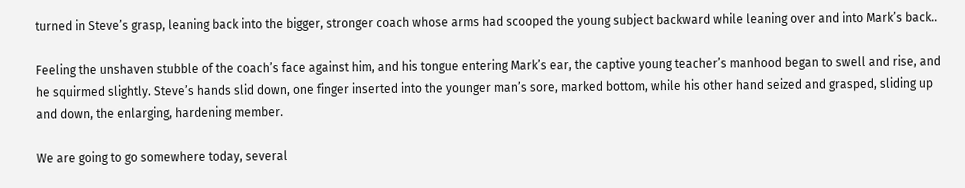turned in Steve’s grasp, leaning back into the bigger, stronger coach whose arms had scooped the young subject backward while leaning over and into Mark’s back..

Feeling the unshaven stubble of the coach’s face against him, and his tongue entering Mark’s ear, the captive young teacher’s manhood began to swell and rise, and he squirmed slightly. Steve’s hands slid down, one finger inserted into the younger man’s sore, marked bottom, while his other hand seized and grasped, sliding up and down, the enlarging, hardening member.

We are going to go somewhere today, several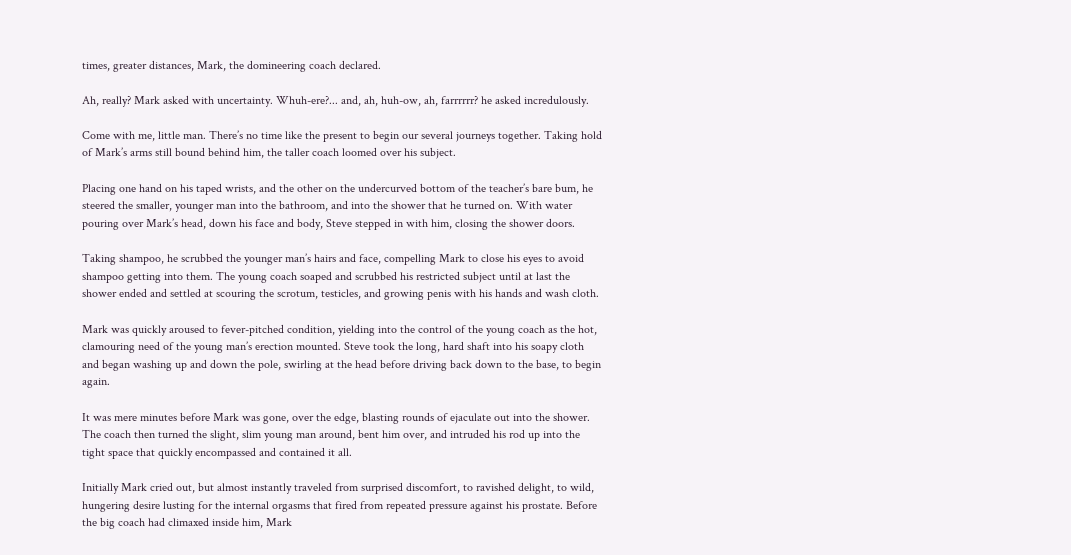times, greater distances, Mark, the domineering coach declared.

Ah, really? Mark asked with uncertainty. Whuh-ere?... and, ah, huh-ow, ah, farrrrrr? he asked incredulously.

Come with me, little man. There’s no time like the present to begin our several journeys together. Taking hold of Mark’s arms still bound behind him, the taller coach loomed over his subject.

Placing one hand on his taped wrists, and the other on the undercurved bottom of the teacher’s bare bum, he steered the smaller, younger man into the bathroom, and into the shower that he turned on. With water pouring over Mark’s head, down his face and body, Steve stepped in with him, closing the shower doors.

Taking shampoo, he scrubbed the younger man’s hairs and face, compelling Mark to close his eyes to avoid shampoo getting into them. The young coach soaped and scrubbed his restricted subject until at last the shower ended and settled at scouring the scrotum, testicles, and growing penis with his hands and wash cloth.

Mark was quickly aroused to fever-pitched condition, yielding into the control of the young coach as the hot, clamouring need of the young man’s erection mounted. Steve took the long, hard shaft into his soapy cloth and began washing up and down the pole, swirling at the head before driving back down to the base, to begin again.

It was mere minutes before Mark was gone, over the edge, blasting rounds of ejaculate out into the shower. The coach then turned the slight, slim young man around, bent him over, and intruded his rod up into the tight space that quickly encompassed and contained it all.

Initially Mark cried out, but almost instantly traveled from surprised discomfort, to ravished delight, to wild, hungering desire lusting for the internal orgasms that fired from repeated pressure against his prostate. Before the big coach had climaxed inside him, Mark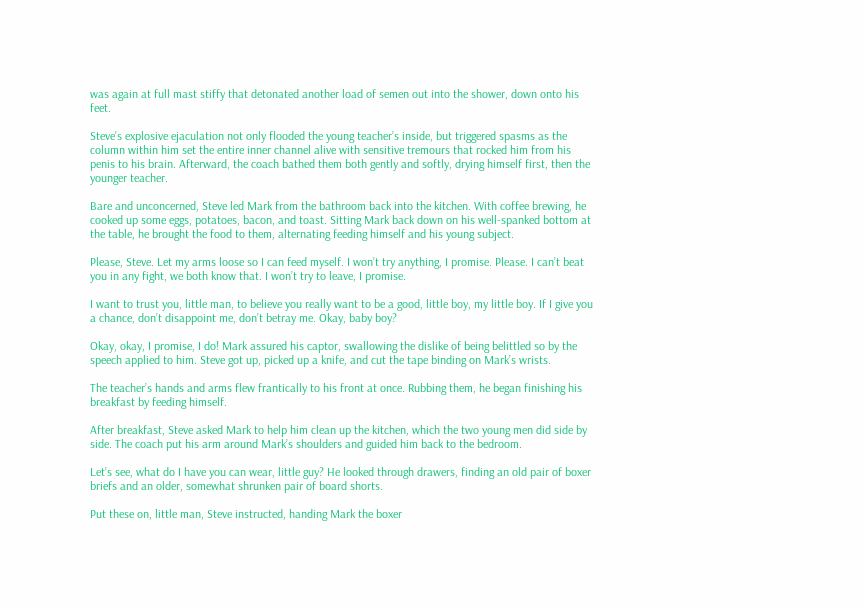was again at full mast stiffy that detonated another load of semen out into the shower, down onto his feet.

Steve’s explosive ejaculation not only flooded the young teacher’s inside, but triggered spasms as the column within him set the entire inner channel alive with sensitive tremours that rocked him from his penis to his brain. Afterward, the coach bathed them both gently and softly, drying himself first, then the younger teacher.

Bare and unconcerned, Steve led Mark from the bathroom back into the kitchen. With coffee brewing, he cooked up some eggs, potatoes, bacon, and toast. Sitting Mark back down on his well-spanked bottom at the table, he brought the food to them, alternating feeding himself and his young subject.

Please, Steve. Let my arms loose so I can feed myself. I won’t try anything, I promise. Please. I can’t beat you in any fight, we both know that. I won’t try to leave, I promise.

I want to trust you, little man, to believe you really want to be a good, little boy, my little boy. If I give you a chance, don’t disappoint me, don’t betray me. Okay, baby boy?

Okay, okay, I promise, I do! Mark assured his captor, swallowing the dislike of being belittled so by the speech applied to him. Steve got up, picked up a knife, and cut the tape binding on Mark’s wrists.

The teacher’s hands and arms flew frantically to his front at once. Rubbing them, he began finishing his breakfast by feeding himself.

After breakfast, Steve asked Mark to help him clean up the kitchen, which the two young men did side by side. The coach put his arm around Mark’s shoulders and guided him back to the bedroom.

Let’s see, what do I have you can wear, little guy? He looked through drawers, finding an old pair of boxer briefs and an older, somewhat shrunken pair of board shorts.

Put these on, little man, Steve instructed, handing Mark the boxer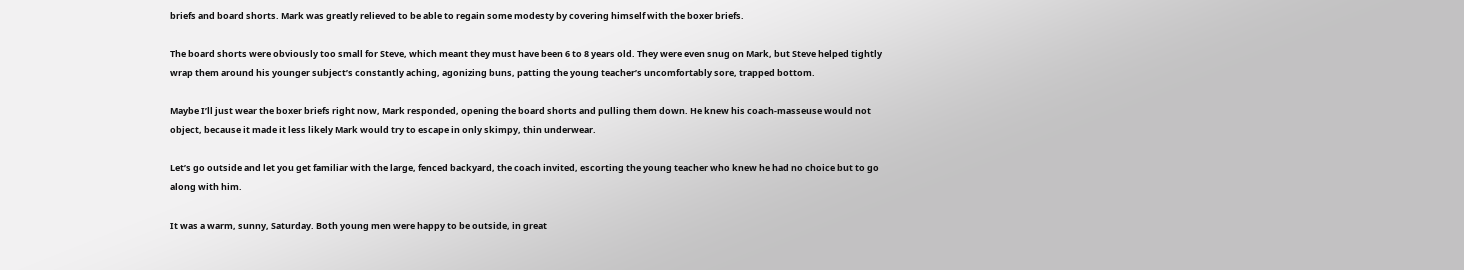briefs and board shorts. Mark was greatly relieved to be able to regain some modesty by covering himself with the boxer briefs.

The board shorts were obviously too small for Steve, which meant they must have been 6 to 8 years old. They were even snug on Mark, but Steve helped tightly wrap them around his younger subject’s constantly aching, agonizing buns, patting the young teacher’s uncomfortably sore, trapped bottom.

Maybe I’ll just wear the boxer briefs right now, Mark responded, opening the board shorts and pulling them down. He knew his coach-masseuse would not object, because it made it less likely Mark would try to escape in only skimpy, thin underwear.

Let’s go outside and let you get familiar with the large, fenced backyard, the coach invited, escorting the young teacher who knew he had no choice but to go along with him.

It was a warm, sunny, Saturday. Both young men were happy to be outside, in great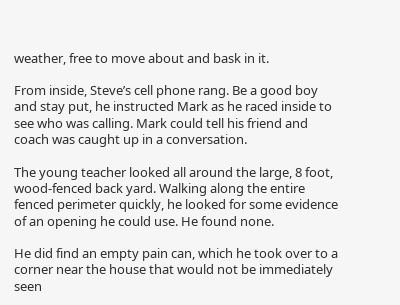weather, free to move about and bask in it.

From inside, Steve’s cell phone rang. Be a good boy and stay put, he instructed Mark as he raced inside to see who was calling. Mark could tell his friend and coach was caught up in a conversation.

The young teacher looked all around the large, 8 foot, wood-fenced back yard. Walking along the entire fenced perimeter quickly, he looked for some evidence of an opening he could use. He found none.

He did find an empty pain can, which he took over to a corner near the house that would not be immediately seen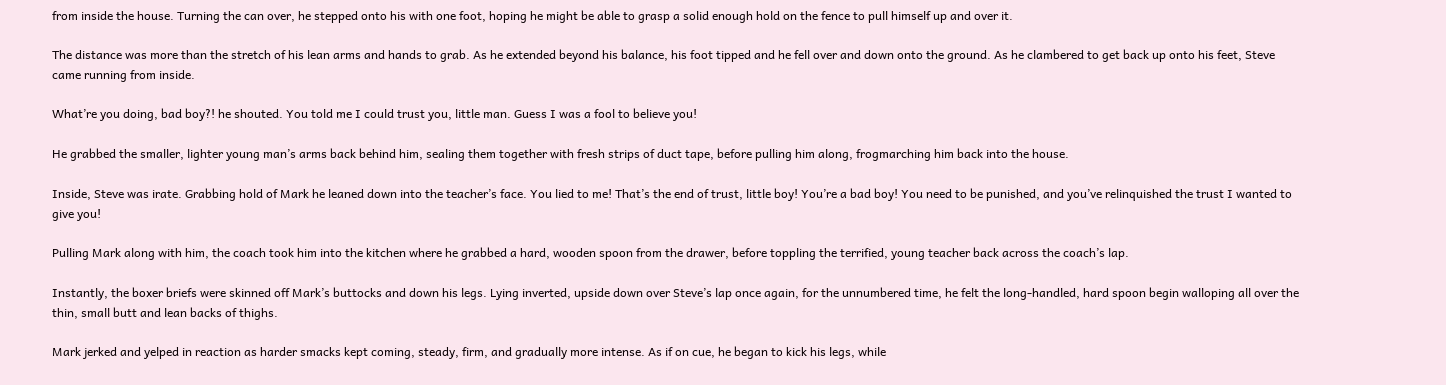from inside the house. Turning the can over, he stepped onto his with one foot, hoping he might be able to grasp a solid enough hold on the fence to pull himself up and over it.

The distance was more than the stretch of his lean arms and hands to grab. As he extended beyond his balance, his foot tipped and he fell over and down onto the ground. As he clambered to get back up onto his feet, Steve came running from inside.

What’re you doing, bad boy?! he shouted. You told me I could trust you, little man. Guess I was a fool to believe you!

He grabbed the smaller, lighter young man’s arms back behind him, sealing them together with fresh strips of duct tape, before pulling him along, frogmarching him back into the house.

Inside, Steve was irate. Grabbing hold of Mark he leaned down into the teacher’s face. You lied to me! That’s the end of trust, little boy! You’re a bad boy! You need to be punished, and you’ve relinquished the trust I wanted to give you!

Pulling Mark along with him, the coach took him into the kitchen where he grabbed a hard, wooden spoon from the drawer, before toppling the terrified, young teacher back across the coach’s lap.

Instantly, the boxer briefs were skinned off Mark’s buttocks and down his legs. Lying inverted, upside down over Steve’s lap once again, for the unnumbered time, he felt the long-handled, hard spoon begin walloping all over the thin, small butt and lean backs of thighs.

Mark jerked and yelped in reaction as harder smacks kept coming, steady, firm, and gradually more intense. As if on cue, he began to kick his legs, while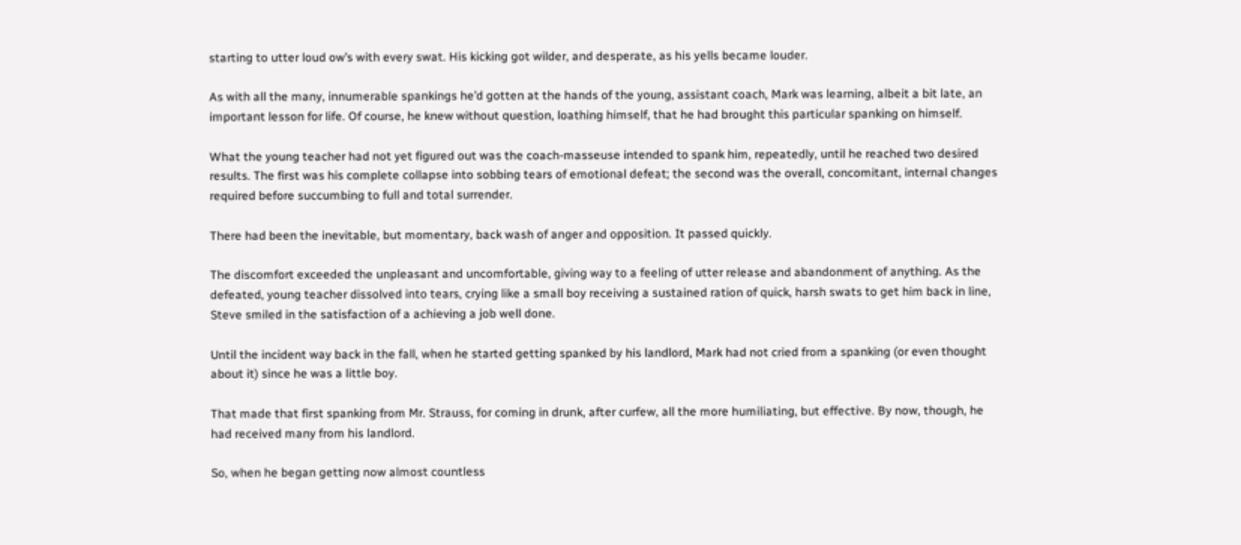starting to utter loud ow’s with every swat. His kicking got wilder, and desperate, as his yells became louder.

As with all the many, innumerable spankings he’d gotten at the hands of the young, assistant coach, Mark was learning, albeit a bit late, an important lesson for life. Of course, he knew without question, loathing himself, that he had brought this particular spanking on himself.

What the young teacher had not yet figured out was the coach-masseuse intended to spank him, repeatedly, until he reached two desired results. The first was his complete collapse into sobbing tears of emotional defeat; the second was the overall, concomitant, internal changes required before succumbing to full and total surrender.

There had been the inevitable, but momentary, back wash of anger and opposition. It passed quickly.

The discomfort exceeded the unpleasant and uncomfortable, giving way to a feeling of utter release and abandonment of anything. As the defeated, young teacher dissolved into tears, crying like a small boy receiving a sustained ration of quick, harsh swats to get him back in line, Steve smiled in the satisfaction of a achieving a job well done.

Until the incident way back in the fall, when he started getting spanked by his landlord, Mark had not cried from a spanking (or even thought about it) since he was a little boy.

That made that first spanking from Mr. Strauss, for coming in drunk, after curfew, all the more humiliating, but effective. By now, though, he had received many from his landlord.

So, when he began getting now almost countless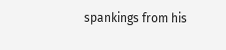spankings from his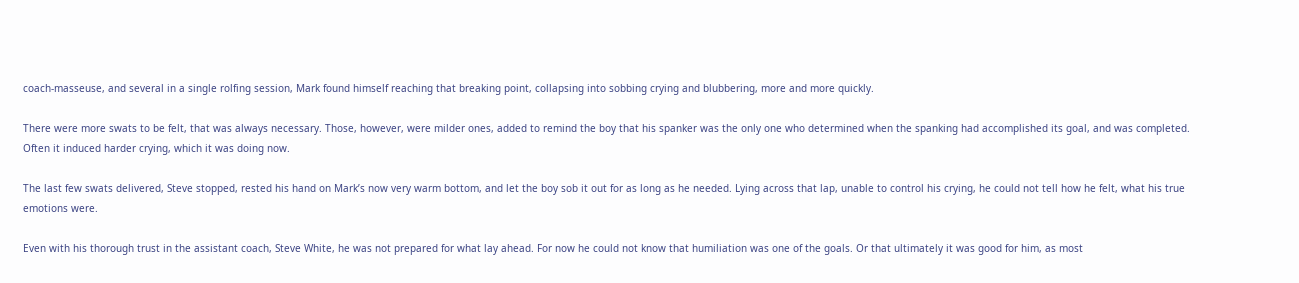coach-masseuse, and several in a single rolfing session, Mark found himself reaching that breaking point, collapsing into sobbing crying and blubbering, more and more quickly.

There were more swats to be felt, that was always necessary. Those, however, were milder ones, added to remind the boy that his spanker was the only one who determined when the spanking had accomplished its goal, and was completed. Often it induced harder crying, which it was doing now.

The last few swats delivered, Steve stopped, rested his hand on Mark’s now very warm bottom, and let the boy sob it out for as long as he needed. Lying across that lap, unable to control his crying, he could not tell how he felt, what his true emotions were.

Even with his thorough trust in the assistant coach, Steve White, he was not prepared for what lay ahead. For now he could not know that humiliation was one of the goals. Or that ultimately it was good for him, as most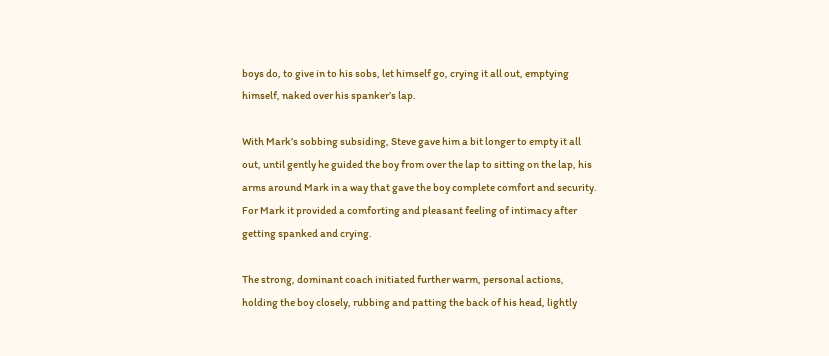boys do, to give in to his sobs, let himself go, crying it all out, emptying himself, naked over his spanker’s lap.

With Mark’s sobbing subsiding, Steve gave him a bit longer to empty it all out, until gently he guided the boy from over the lap to sitting on the lap, his arms around Mark in a way that gave the boy complete comfort and security. For Mark it provided a comforting and pleasant feeling of intimacy after getting spanked and crying.

The strong, dominant coach initiated further warm, personal actions, holding the boy closely, rubbing and patting the back of his head, lightly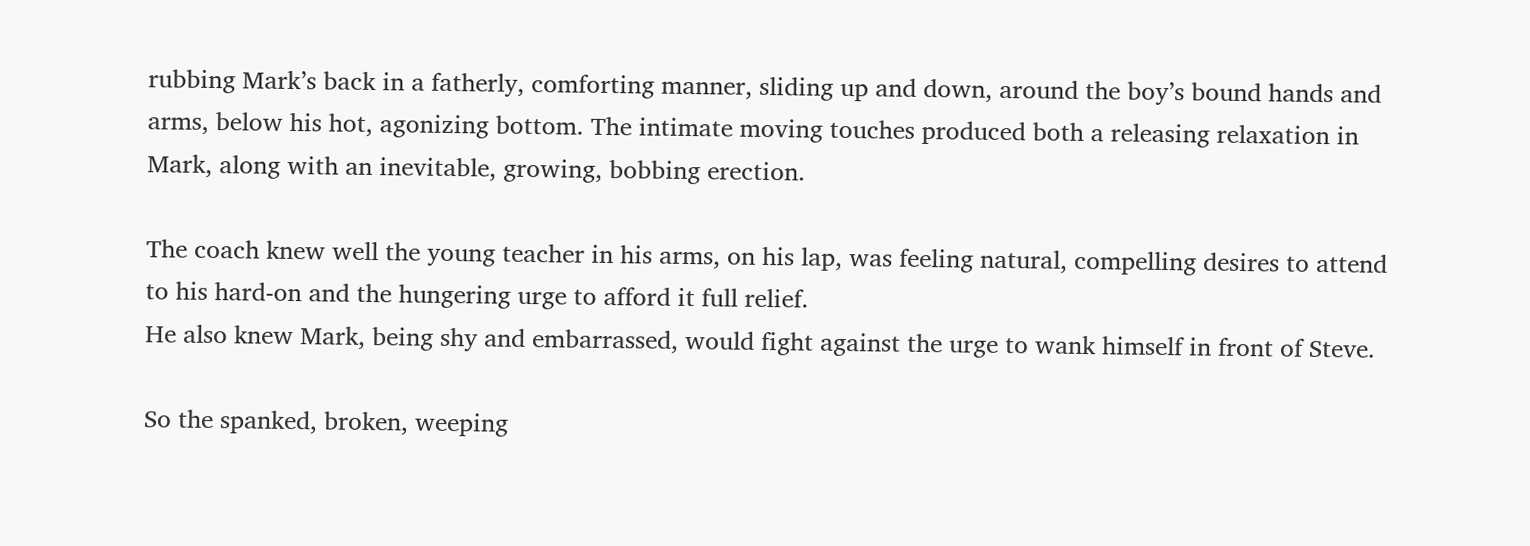rubbing Mark’s back in a fatherly, comforting manner, sliding up and down, around the boy’s bound hands and arms, below his hot, agonizing bottom. The intimate moving touches produced both a releasing relaxation in Mark, along with an inevitable, growing, bobbing erection.

The coach knew well the young teacher in his arms, on his lap, was feeling natural, compelling desires to attend to his hard-on and the hungering urge to afford it full relief.
He also knew Mark, being shy and embarrassed, would fight against the urge to wank himself in front of Steve.

So the spanked, broken, weeping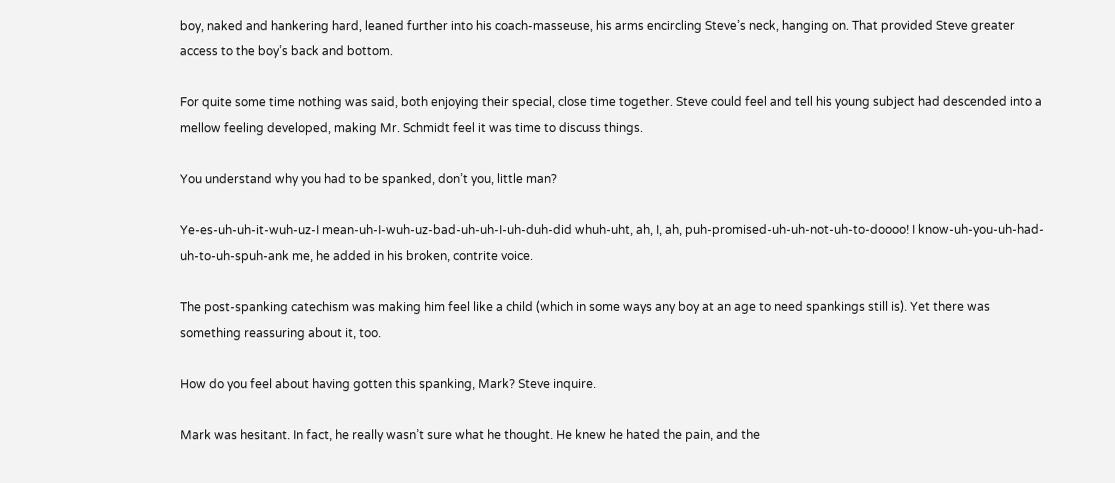boy, naked and hankering hard, leaned further into his coach-masseuse, his arms encircling Steve’s neck, hanging on. That provided Steve greater access to the boy’s back and bottom.

For quite some time nothing was said, both enjoying their special, close time together. Steve could feel and tell his young subject had descended into a mellow feeling developed, making Mr. Schmidt feel it was time to discuss things.

You understand why you had to be spanked, don’t you, little man?

Ye-es-uh-uh-it-wuh-uz-I mean-uh-I-wuh-uz-bad-uh-uh-I-uh-duh-did whuh-uht, ah, I, ah, puh-promised-uh-uh-not-uh-to-doooo! I know-uh-you-uh-had-uh-to-uh-spuh-ank me, he added in his broken, contrite voice.

The post-spanking catechism was making him feel like a child (which in some ways any boy at an age to need spankings still is). Yet there was something reassuring about it, too.

How do you feel about having gotten this spanking, Mark? Steve inquire.

Mark was hesitant. In fact, he really wasn’t sure what he thought. He knew he hated the pain, and the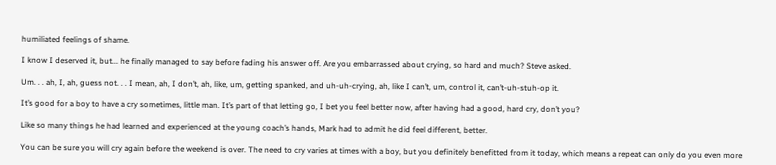humiliated feelings of shame.

I know I deserved it, but... he finally managed to say before fading his answer off. Are you embarrassed about crying, so hard and much? Steve asked.

Um. . . ah, I, ah, guess not. . . I mean, ah, I don’t, ah, like, um, getting spanked, and uh-uh-crying, ah, like I can’t, um, control it, can’t-uh-stuh-op it.

It’s good for a boy to have a cry sometimes, little man. It’s part of that letting go, I bet you feel better now, after having had a good, hard cry, don’t you?

Like so many things he had learned and experienced at the young coach’s hands, Mark had to admit he did feel different, better.

You can be sure you will cry again before the weekend is over. The need to cry varies at times with a boy, but you definitely benefitted from it today, which means a repeat can only do you even more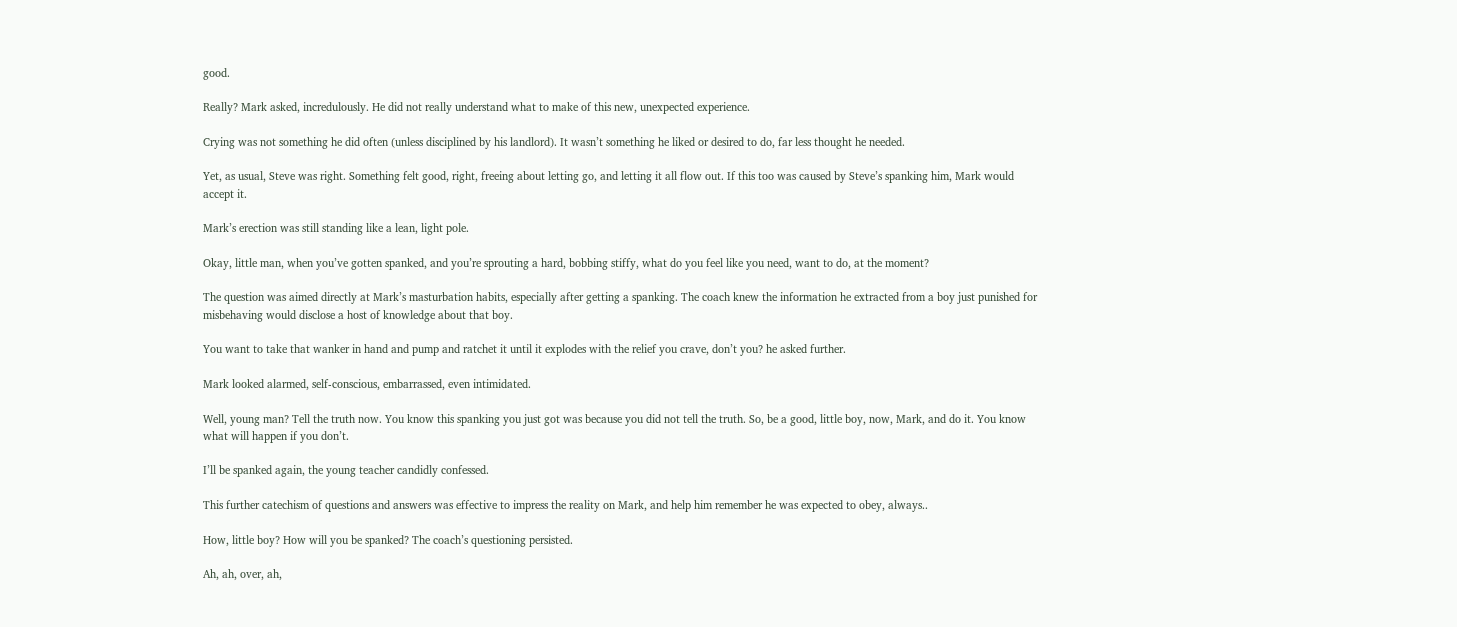good.

Really? Mark asked, incredulously. He did not really understand what to make of this new, unexpected experience.

Crying was not something he did often (unless disciplined by his landlord). It wasn’t something he liked or desired to do, far less thought he needed.

Yet, as usual, Steve was right. Something felt good, right, freeing about letting go, and letting it all flow out. If this too was caused by Steve’s spanking him, Mark would accept it.

Mark’s erection was still standing like a lean, light pole.

Okay, little man, when you’ve gotten spanked, and you’re sprouting a hard, bobbing stiffy, what do you feel like you need, want to do, at the moment?

The question was aimed directly at Mark’s masturbation habits, especially after getting a spanking. The coach knew the information he extracted from a boy just punished for misbehaving would disclose a host of knowledge about that boy.

You want to take that wanker in hand and pump and ratchet it until it explodes with the relief you crave, don’t you? he asked further.

Mark looked alarmed, self-conscious, embarrassed, even intimidated.

Well, young man? Tell the truth now. You know this spanking you just got was because you did not tell the truth. So, be a good, little boy, now, Mark, and do it. You know what will happen if you don’t.

I’ll be spanked again, the young teacher candidly confessed.

This further catechism of questions and answers was effective to impress the reality on Mark, and help him remember he was expected to obey, always..

How, little boy? How will you be spanked? The coach’s questioning persisted.

Ah, ah, over, ah,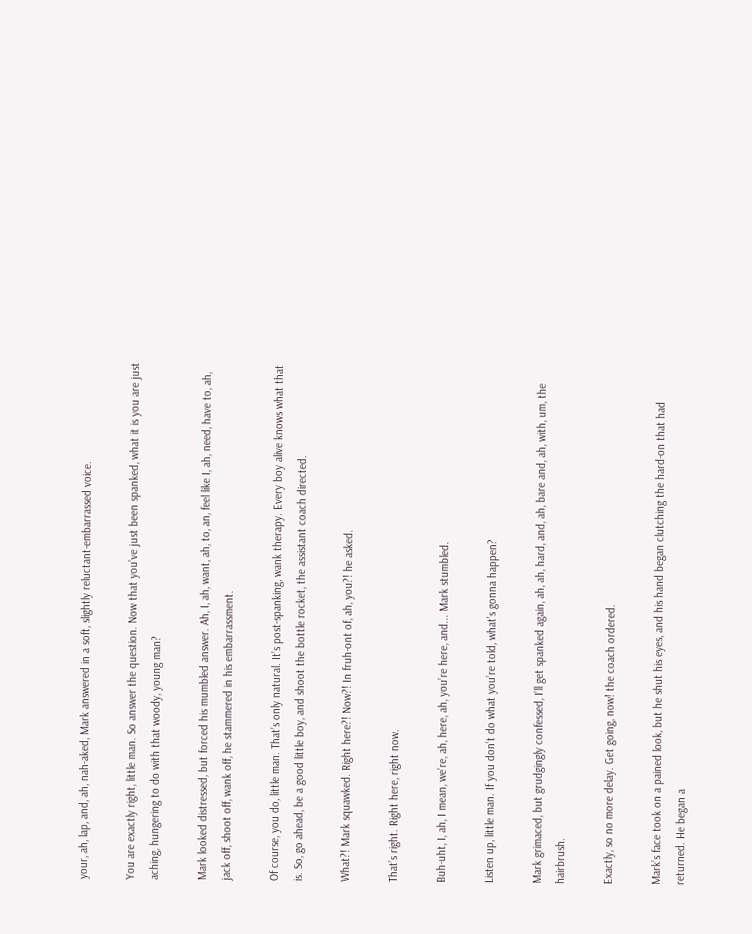your, ah, lap, and, ah, nah-aked, Mark answered in a soft, slightly reluctant-embarrassed voice.

You are exactly right, little man. So answer the question. Now that you’ve just been spanked, what it is you are just aching, hungering to do with that woody, young man?

Mark looked distressed, but forced his mumbled answer. Ah, I, ah, want, ah, to, an, feel like I, ah, need, have to, ah, jack off, shoot off, wank off, he stammered in his embarrassment.

Of course, you do, little man. That’s only natural. It’s post-spanking, wank therapy. Every boy alive knows what that is. So, go ahead, be a good little boy, and shoot the bottle rocket, the assistant coach directed.

What?! Mark squawked. Right here?! Now?! In fruh-ont of, ah, you?! he asked.

That’s right. Right here, right now.

Buh-uht, I, ah, I mean, we’re, ah, here, ah, you’re here, and... Mark stumbled.

Listen up, little man. If you don’t do what you’re told, what’s gonna happen?

Mark grimaced, but grudgingly confessed, I’ll get spanked again, ah, ah, hard, and, ah, bare and, ah, with, um, the hairbrush.

Exactly, so no more delay. Get going, now! the coach ordered.

Mark’s face took on a pained look, but he shut his eyes, and his hand began clutching the hard-on that had returned. He began a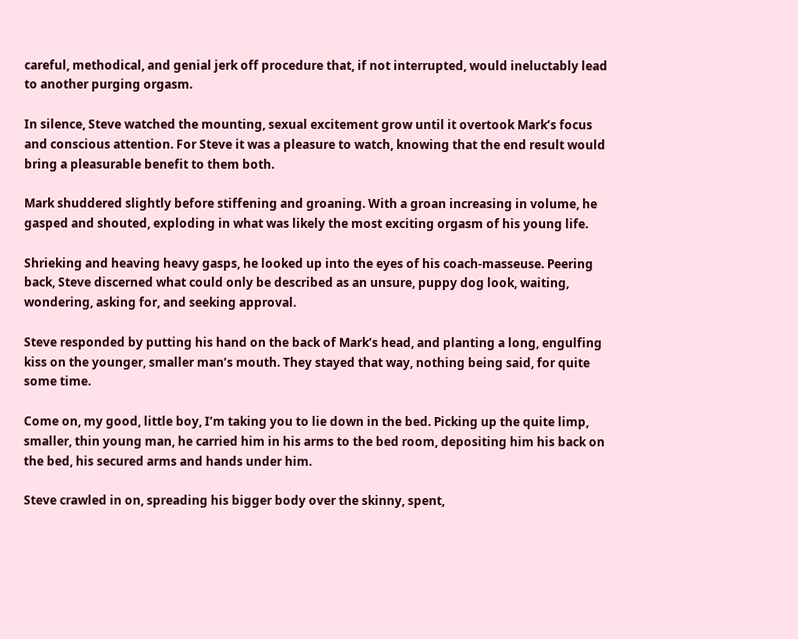careful, methodical, and genial jerk off procedure that, if not interrupted, would ineluctably lead to another purging orgasm.

In silence, Steve watched the mounting, sexual excitement grow until it overtook Mark’s focus and conscious attention. For Steve it was a pleasure to watch, knowing that the end result would bring a pleasurable benefit to them both.

Mark shuddered slightly before stiffening and groaning. With a groan increasing in volume, he gasped and shouted, exploding in what was likely the most exciting orgasm of his young life.

Shrieking and heaving heavy gasps, he looked up into the eyes of his coach-masseuse. Peering back, Steve discerned what could only be described as an unsure, puppy dog look, waiting, wondering, asking for, and seeking approval.

Steve responded by putting his hand on the back of Mark’s head, and planting a long, engulfing kiss on the younger, smaller man’s mouth. They stayed that way, nothing being said, for quite some time.

Come on, my good, little boy, I’m taking you to lie down in the bed. Picking up the quite limp, smaller, thin young man, he carried him in his arms to the bed room, depositing him his back on the bed, his secured arms and hands under him.

Steve crawled in on, spreading his bigger body over the skinny, spent,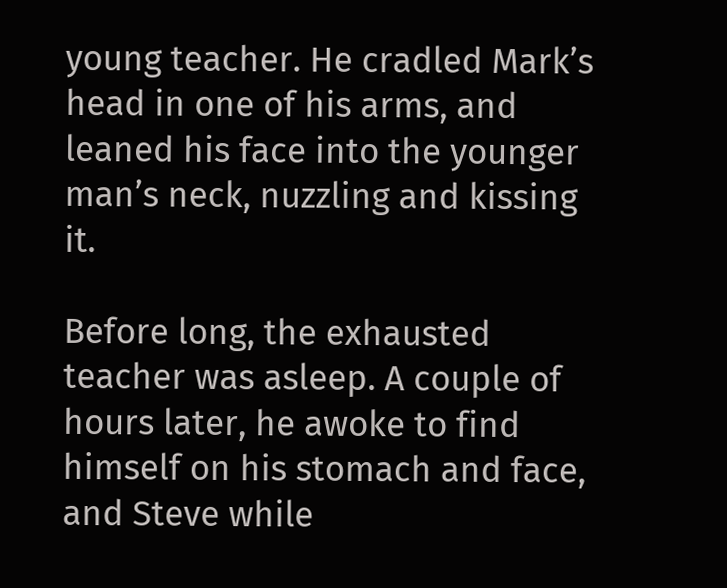young teacher. He cradled Mark’s head in one of his arms, and leaned his face into the younger man’s neck, nuzzling and kissing it.

Before long, the exhausted teacher was asleep. A couple of hours later, he awoke to find himself on his stomach and face, and Steve while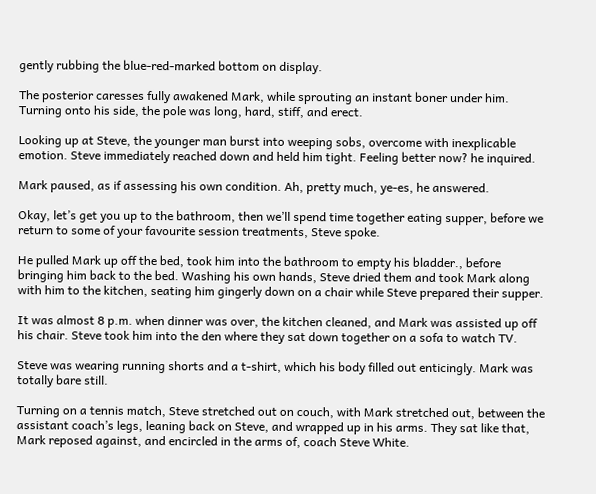gently rubbing the blue-red-marked bottom on display.

The posterior caresses fully awakened Mark, while sprouting an instant boner under him. Turning onto his side, the pole was long, hard, stiff, and erect.

Looking up at Steve, the younger man burst into weeping sobs, overcome with inexplicable emotion. Steve immediately reached down and held him tight. Feeling better now? he inquired.

Mark paused, as if assessing his own condition. Ah, pretty much, ye-es, he answered.

Okay, let’s get you up to the bathroom, then we’ll spend time together eating supper, before we return to some of your favourite session treatments, Steve spoke.

He pulled Mark up off the bed, took him into the bathroom to empty his bladder., before bringing him back to the bed. Washing his own hands, Steve dried them and took Mark along with him to the kitchen, seating him gingerly down on a chair while Steve prepared their supper.

It was almost 8 p.m. when dinner was over, the kitchen cleaned, and Mark was assisted up off his chair. Steve took him into the den where they sat down together on a sofa to watch TV.

Steve was wearing running shorts and a t-shirt, which his body filled out enticingly. Mark was totally bare still.

Turning on a tennis match, Steve stretched out on couch, with Mark stretched out, between the assistant coach’s legs, leaning back on Steve, and wrapped up in his arms. They sat like that, Mark reposed against, and encircled in the arms of, coach Steve White.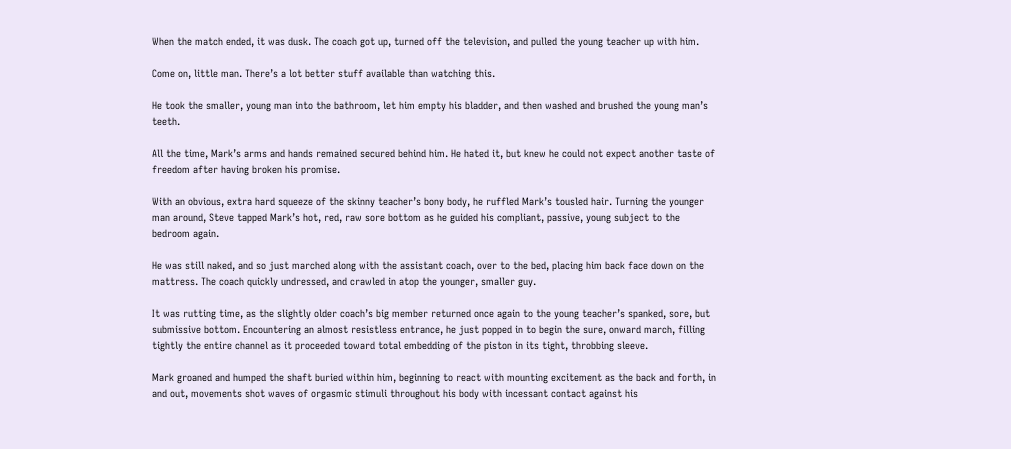When the match ended, it was dusk. The coach got up, turned off the television, and pulled the young teacher up with him.

Come on, little man. There’s a lot better stuff available than watching this.

He took the smaller, young man into the bathroom, let him empty his bladder, and then washed and brushed the young man’s teeth.

All the time, Mark’s arms and hands remained secured behind him. He hated it, but knew he could not expect another taste of freedom after having broken his promise.

With an obvious, extra hard squeeze of the skinny teacher’s bony body, he ruffled Mark’s tousled hair. Turning the younger man around, Steve tapped Mark’s hot, red, raw sore bottom as he guided his compliant, passive, young subject to the bedroom again.

He was still naked, and so just marched along with the assistant coach, over to the bed, placing him back face down on the mattress. The coach quickly undressed, and crawled in atop the younger, smaller guy.

It was rutting time, as the slightly older coach’s big member returned once again to the young teacher’s spanked, sore, but submissive bottom. Encountering an almost resistless entrance, he just popped in to begin the sure, onward march, filling tightly the entire channel as it proceeded toward total embedding of the piston in its tight, throbbing sleeve.

Mark groaned and humped the shaft buried within him, beginning to react with mounting excitement as the back and forth, in and out, movements shot waves of orgasmic stimuli throughout his body with incessant contact against his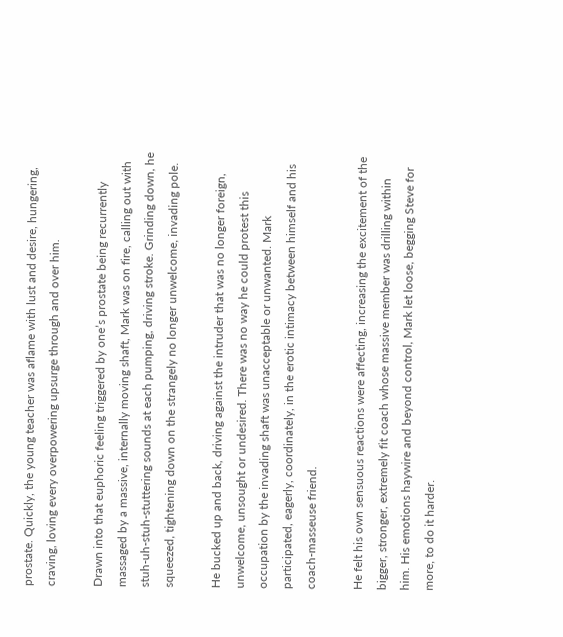prostate. Quickly, the young teacher was aflame with lust and desire, hungering, craving, loving every overpowering upsurge through and over him.

Drawn into that euphoric feeling triggered by one’s prostate being recurrently massaged by a massive, internally moving shaft, Mark was on fire, calling out with stuh-uh-stuh-stuttering sounds at each pumping, driving stroke. Grinding down, he squeezed, tightening down on the strangely no longer unwelcome, invading pole.

He bucked up and back, driving against the intruder that was no longer foreign, unwelcome, unsought or undesired. There was no way he could protest this occupation by the invading shaft was unacceptable or unwanted. Mark participated, eagerly, coordinately, in the erotic intimacy between himself and his coach-masseuse friend.

He felt his own sensuous reactions were affecting, increasing the excitement of the bigger, stronger, extremely fit coach whose massive member was drilling within him. His emotions haywire and beyond control, Mark let loose, begging Steve for more, to do it harder.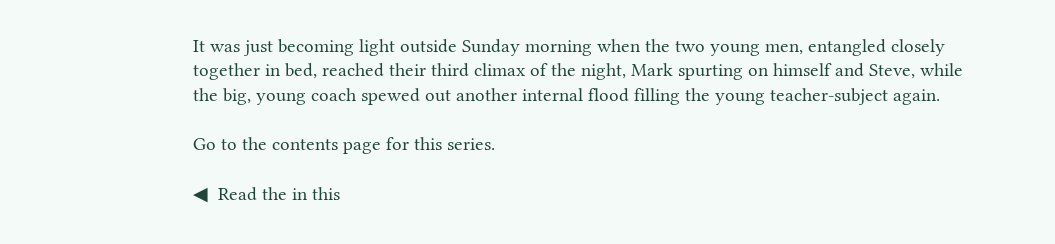It was just becoming light outside Sunday morning when the two young men, entangled closely together in bed, reached their third climax of the night, Mark spurting on himself and Steve, while the big, young coach spewed out another internal flood filling the young teacher-subject again.

Go to the contents page for this series.

◀  Read the in this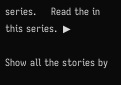series.     Read the in this series.  ▶

Show all the stories by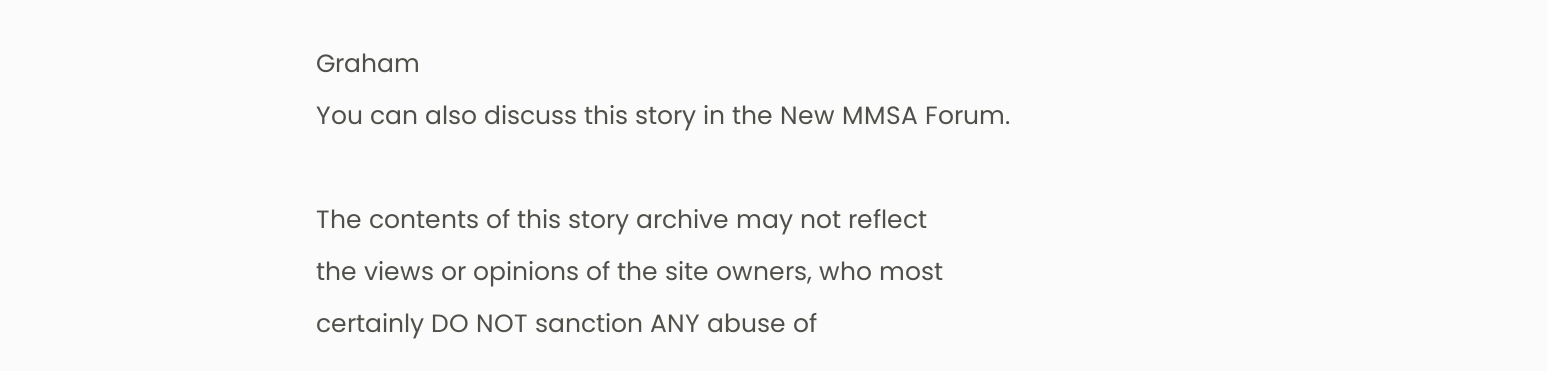Graham
You can also discuss this story in the New MMSA Forum.

The contents of this story archive may not reflect
the views or opinions of the site owners, who most
certainly DO NOT sanction ANY abuse of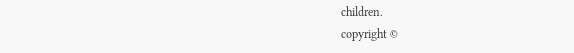children.
copyright ©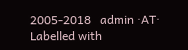2005-2018   admin ·AT·
Labelled with